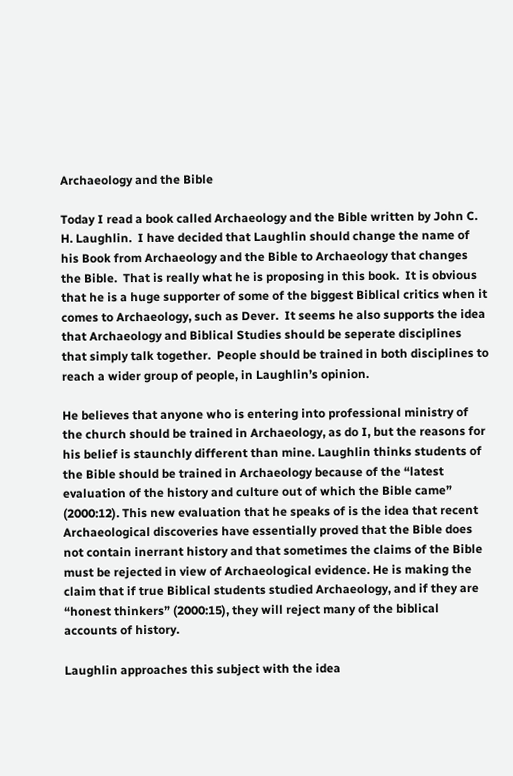Archaeology and the Bible

Today I read a book called Archaeology and the Bible written by John C. H. Laughlin.  I have decided that Laughlin should change the name of his Book from Archaeology and the Bible to Archaeology that changes the Bible.  That is really what he is proposing in this book.  It is obvious that he is a huge supporter of some of the biggest Biblical critics when it comes to Archaeology, such as Dever.  It seems he also supports the idea that Archaeology and Biblical Studies should be seperate disciplines that simply talk together.  People should be trained in both disciplines to reach a wider group of people, in Laughlin’s opinion.

He believes that anyone who is entering into professional ministry of the church should be trained in Archaeology, as do I, but the reasons for his belief is staunchly different than mine. Laughlin thinks students of the Bible should be trained in Archaeology because of the “latest evaluation of the history and culture out of which the Bible came” (2000:12). This new evaluation that he speaks of is the idea that recent Archaeological discoveries have essentially proved that the Bible does not contain inerrant history and that sometimes the claims of the Bible must be rejected in view of Archaeological evidence. He is making the claim that if true Biblical students studied Archaeology, and if they are “honest thinkers” (2000:15), they will reject many of the biblical accounts of history.

Laughlin approaches this subject with the idea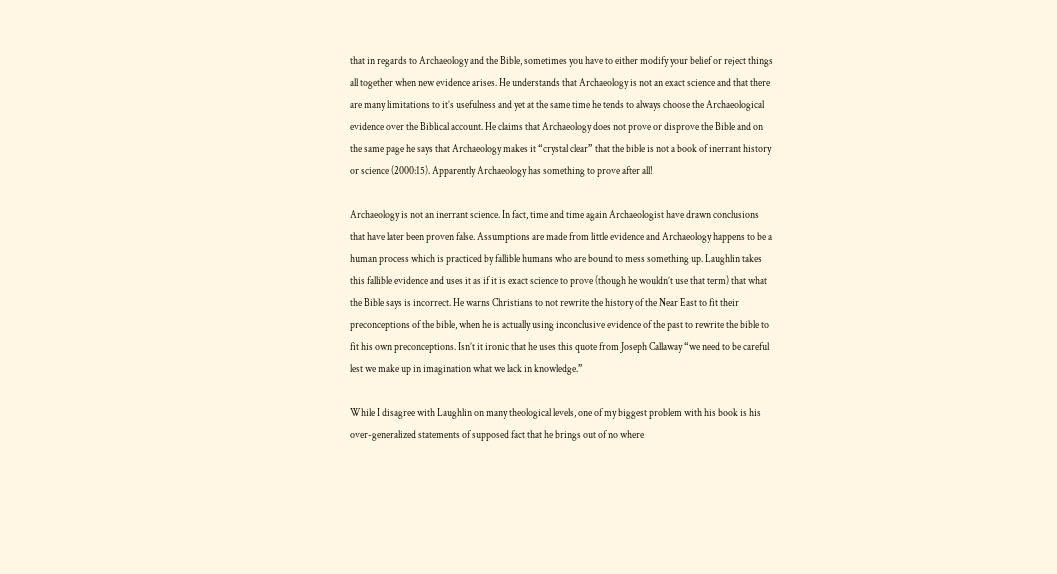that in regards to Archaeology and the Bible, sometimes you have to either modify your belief or reject things all together when new evidence arises. He understands that Archaeology is not an exact science and that there are many limitations to it’s usefulness and yet at the same time he tends to always choose the Archaeological evidence over the Biblical account. He claims that Archaeology does not prove or disprove the Bible and on the same page he says that Archaeology makes it “crystal clear” that the bible is not a book of inerrant history or science (2000:15). Apparently Archaeology has something to prove after all!

Archaeology is not an inerrant science. In fact, time and time again Archaeologist have drawn conclusions that have later been proven false. Assumptions are made from little evidence and Archaeology happens to be a human process which is practiced by fallible humans who are bound to mess something up. Laughlin takes this fallible evidence and uses it as if it is exact science to prove (though he wouldn’t use that term) that what the Bible says is incorrect. He warns Christians to not rewrite the history of the Near East to fit their preconceptions of the bible, when he is actually using inconclusive evidence of the past to rewrite the bible to fit his own preconceptions. Isn’t it ironic that he uses this quote from Joseph Callaway “we need to be careful lest we make up in imagination what we lack in knowledge.”

While I disagree with Laughlin on many theological levels, one of my biggest problem with his book is his over-generalized statements of supposed fact that he brings out of no where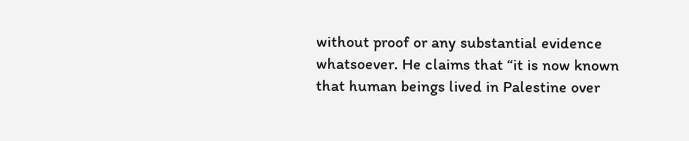without proof or any substantial evidence whatsoever. He claims that “it is now known that human beings lived in Palestine over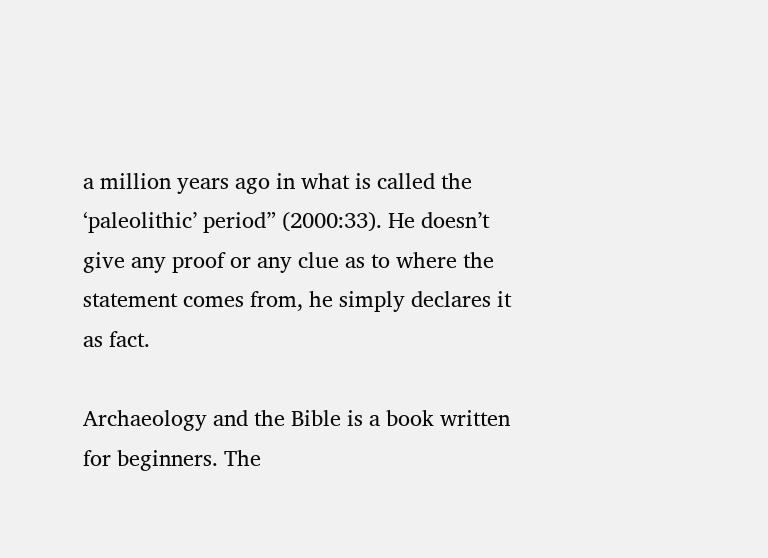a million years ago in what is called the ‘paleolithic’ period” (2000:33). He doesn’t give any proof or any clue as to where the statement comes from, he simply declares it as fact.

Archaeology and the Bible is a book written for beginners. The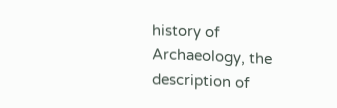history of Archaeology, the description of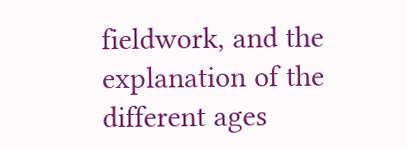fieldwork, and the explanation of the different ages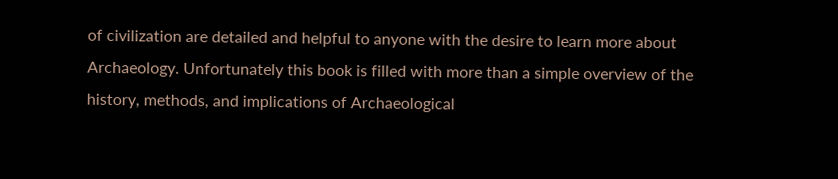of civilization are detailed and helpful to anyone with the desire to learn more about Archaeology. Unfortunately this book is filled with more than a simple overview of the history, methods, and implications of Archaeological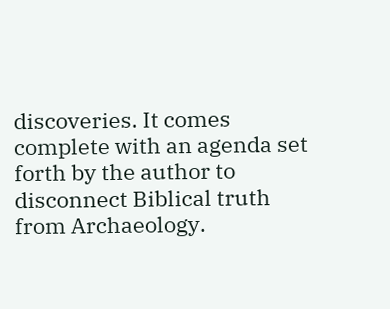discoveries. It comes complete with an agenda set forth by the author to disconnect Biblical truth from Archaeology.